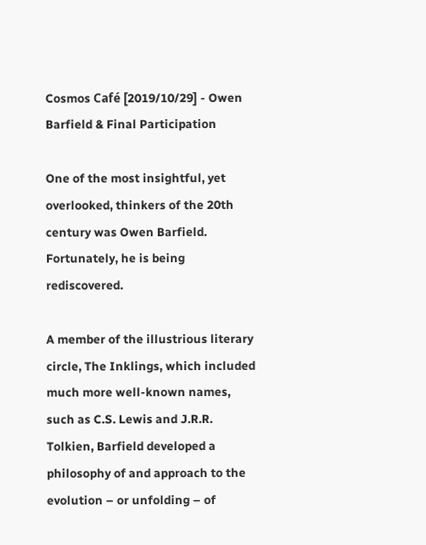Cosmos Café [2019/10/29] - Owen Barfield & Final Participation

One of the most insightful, yet overlooked, thinkers of the 20th century was Owen Barfield. Fortunately, he is being rediscovered.

A member of the illustrious literary circle, The Inklings, which included much more well-known names, such as C.S. Lewis and J.R.R. Tolkien, Barfield developed a philosophy of and approach to the evolution – or unfolding – of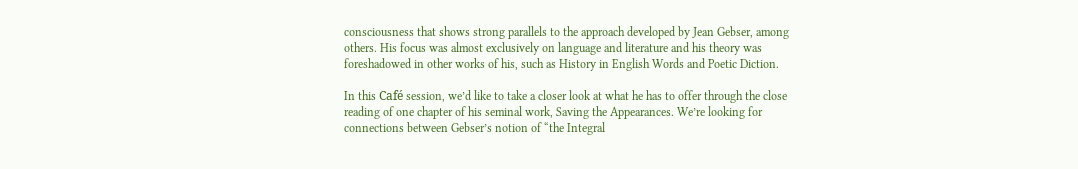consciousness that shows strong parallels to the approach developed by Jean Gebser, among others. His focus was almost exclusively on language and literature and his theory was foreshadowed in other works of his, such as History in English Words and Poetic Diction.

In this Café session, we’d like to take a closer look at what he has to offer through the close reading of one chapter of his seminal work, Saving the Appearances. We’re looking for connections between Gebser’s notion of “the Integral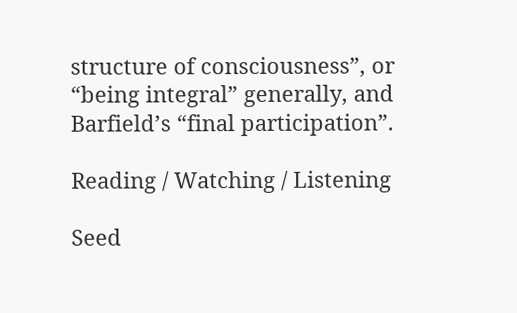structure of consciousness”, or “being integral” generally, and Barfield’s “final participation”.

Reading / Watching / Listening

Seed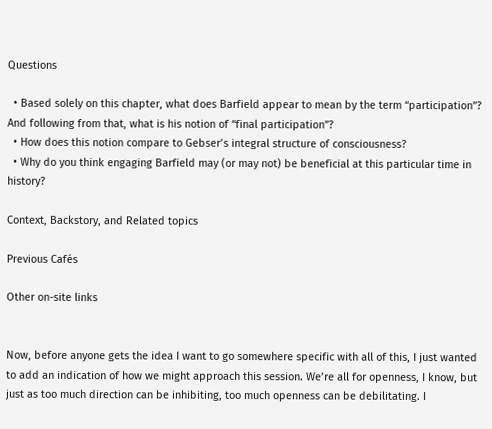Questions

  • Based solely on this chapter, what does Barfield appear to mean by the term “participation”? And following from that, what is his notion of “final participation”?
  • How does this notion compare to Gebser’s integral structure of consciousness?
  • Why do you think engaging Barfield may (or may not) be beneficial at this particular time in history?

Context, Backstory, and Related topics

Previous Cafés

Other on-site links


Now, before anyone gets the idea I want to go somewhere specific with all of this, I just wanted to add an indication of how we might approach this session. We’re all for openness, I know, but just as too much direction can be inhibiting, too much openness can be debilitating. I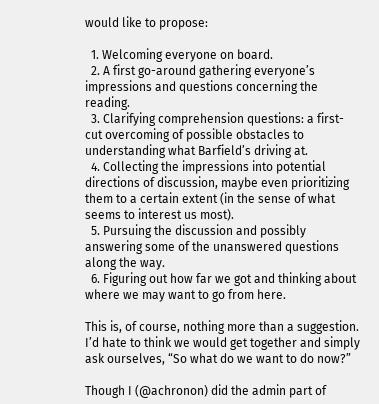would like to propose:

  1. Welcoming everyone on board.
  2. A first go-around gathering everyone’s impressions and questions concerning the reading.
  3. Clarifying comprehension questions: a first-cut overcoming of possible obstacles to understanding what Barfield’s driving at.
  4. Collecting the impressions into potential directions of discussion, maybe even prioritizing them to a certain extent (in the sense of what seems to interest us most).
  5. Pursuing the discussion and possibly answering some of the unanswered questions along the way.
  6. Figuring out how far we got and thinking about where we may want to go from here.

This is, of course, nothing more than a suggestion. I’d hate to think we would get together and simply ask ourselves, “So what do we want to do now?”

Though I (@achronon) did the admin part of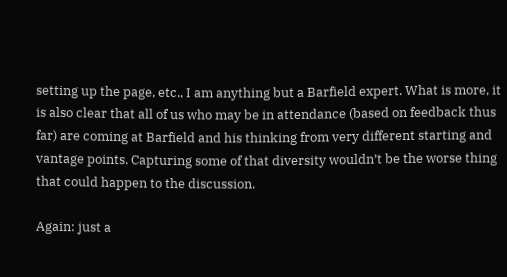setting up the page, etc., I am anything but a Barfield expert. What is more, it is also clear that all of us who may be in attendance (based on feedback thus far) are coming at Barfield and his thinking from very different starting and vantage points. Capturing some of that diversity wouldn’t be the worse thing that could happen to the discussion.

Again: just a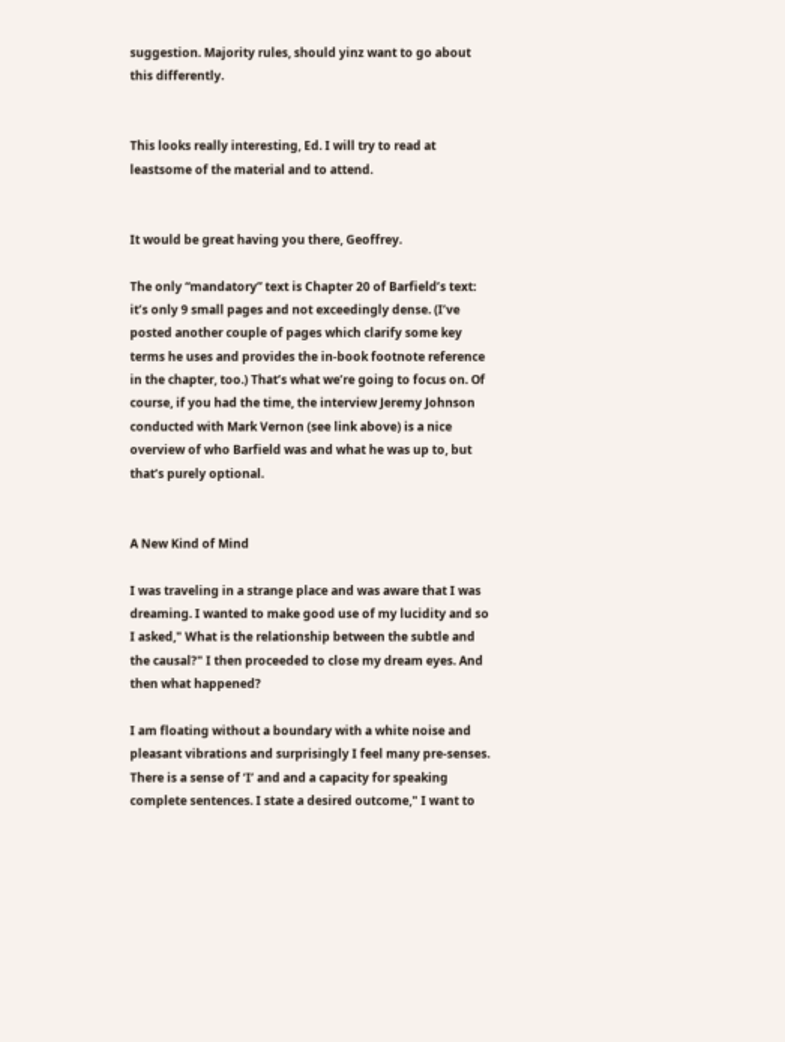suggestion. Majority rules, should yinz want to go about this differently.


This looks really interesting, Ed. I will try to read at leastsome of the material and to attend.


It would be great having you there, Geoffrey.

The only “mandatory” text is Chapter 20 of Barfield’s text: it’s only 9 small pages and not exceedingly dense. (I’ve posted another couple of pages which clarify some key terms he uses and provides the in-book footnote reference in the chapter, too.) That’s what we’re going to focus on. Of course, if you had the time, the interview Jeremy Johnson conducted with Mark Vernon (see link above) is a nice overview of who Barfield was and what he was up to, but that’s purely optional.


A New Kind of Mind

I was traveling in a strange place and was aware that I was dreaming. I wanted to make good use of my lucidity and so I asked," What is the relationship between the subtle and the causal?" I then proceeded to close my dream eyes. And then what happened?

I am floating without a boundary with a white noise and pleasant vibrations and surprisingly I feel many pre-senses. There is a sense of ‘I’ and and a capacity for speaking complete sentences. I state a desired outcome," I want to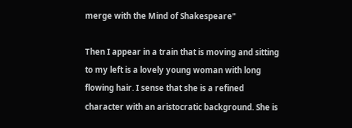merge with the Mind of Shakespeare"

Then I appear in a train that is moving and sitting to my left is a lovely young woman with long flowing hair. I sense that she is a refined character with an aristocratic background. She is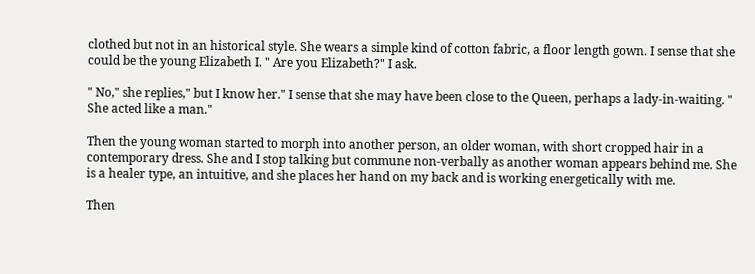clothed but not in an historical style. She wears a simple kind of cotton fabric, a floor length gown. I sense that she could be the young Elizabeth I. " Are you Elizabeth?" I ask.

" No," she replies," but I know her." I sense that she may have been close to the Queen, perhaps a lady-in-waiting. " She acted like a man."

Then the young woman started to morph into another person, an older woman, with short cropped hair in a contemporary dress. She and I stop talking but commune non-verbally as another woman appears behind me. She is a healer type, an intuitive, and she places her hand on my back and is working energetically with me.

Then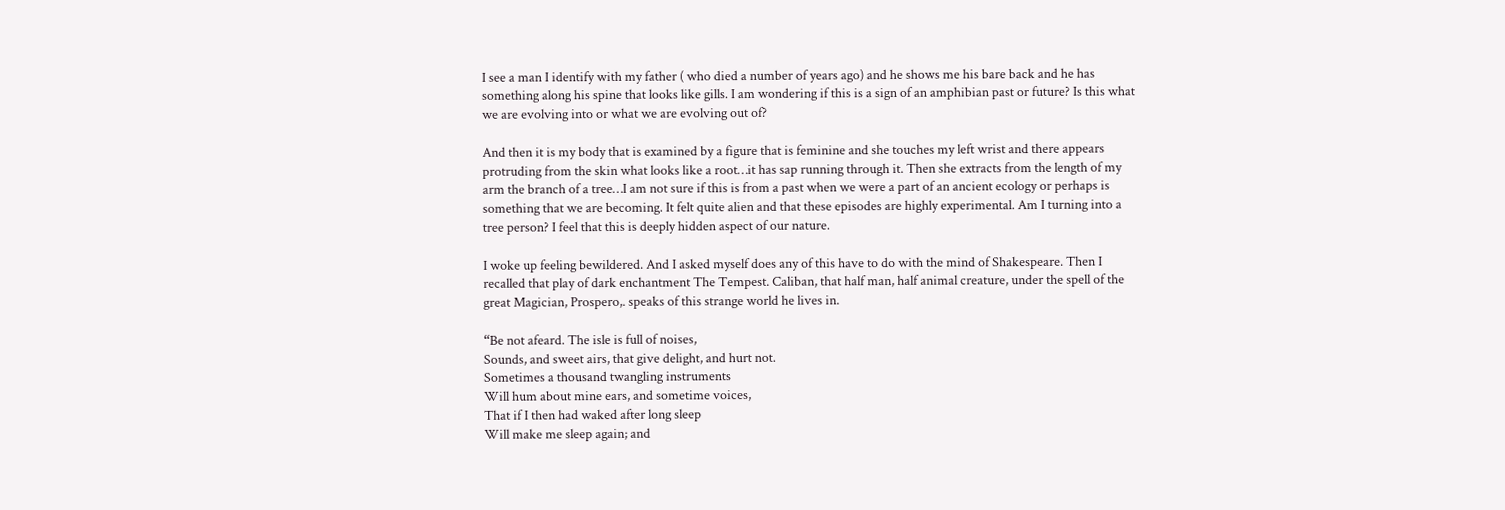I see a man I identify with my father ( who died a number of years ago) and he shows me his bare back and he has something along his spine that looks like gills. I am wondering if this is a sign of an amphibian past or future? Is this what we are evolving into or what we are evolving out of?

And then it is my body that is examined by a figure that is feminine and she touches my left wrist and there appears protruding from the skin what looks like a root…it has sap running through it. Then she extracts from the length of my arm the branch of a tree…I am not sure if this is from a past when we were a part of an ancient ecology or perhaps is something that we are becoming. It felt quite alien and that these episodes are highly experimental. Am I turning into a tree person? I feel that this is deeply hidden aspect of our nature.

I woke up feeling bewildered. And I asked myself does any of this have to do with the mind of Shakespeare. Then I recalled that play of dark enchantment The Tempest. Caliban, that half man, half animal creature, under the spell of the great Magician, Prospero,. speaks of this strange world he lives in.

“Be not afeard. The isle is full of noises,
Sounds, and sweet airs, that give delight, and hurt not.
Sometimes a thousand twangling instruments
Will hum about mine ears, and sometime voices,
That if I then had waked after long sleep
Will make me sleep again; and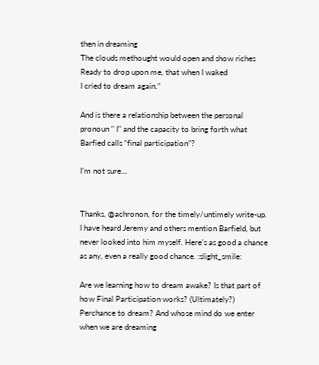then in dreaming
The clouds methought would open and show riches
Ready to drop upon me, that when I waked
I cried to dream again.”

And is there a relationship between the personal pronoun " I" and the capacity to bring forth what Barfied calls “final participation”?

I’m not sure…


Thanks, @achronon, for the timely/untimely write-up. I have heard Jeremy and others mention Barfield, but never looked into him myself. Here’s as good a chance as any, even a really good chance. :slight_smile:

Are we learning how to dream awake? Is that part of how Final Participation works? (Ultimately?) Perchance to dream? And whose mind do we enter when we are dreaming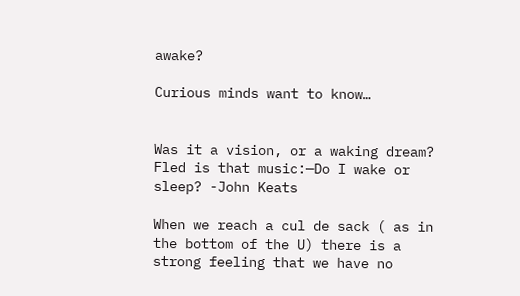awake?

Curious minds want to know…


Was it a vision, or a waking dream?
Fled is that music:—Do I wake or sleep? -John Keats

When we reach a cul de sack ( as in the bottom of the U) there is a strong feeling that we have no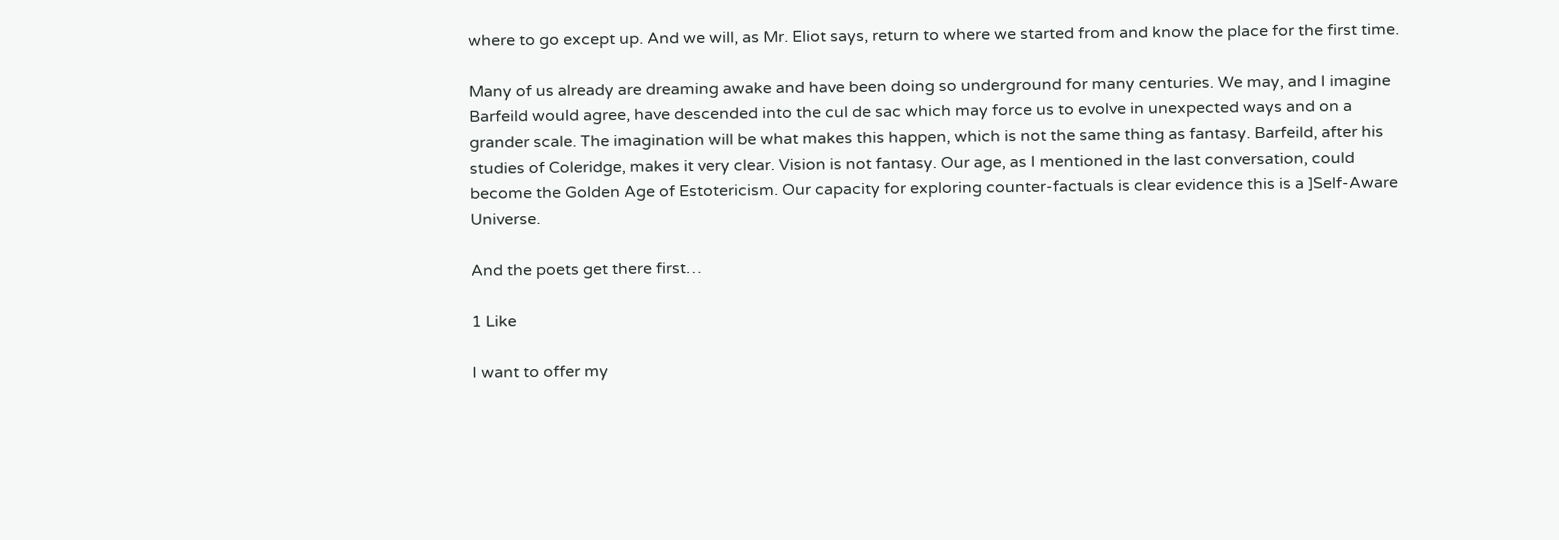where to go except up. And we will, as Mr. Eliot says, return to where we started from and know the place for the first time.

Many of us already are dreaming awake and have been doing so underground for many centuries. We may, and I imagine Barfeild would agree, have descended into the cul de sac which may force us to evolve in unexpected ways and on a grander scale. The imagination will be what makes this happen, which is not the same thing as fantasy. Barfeild, after his studies of Coleridge, makes it very clear. Vision is not fantasy. Our age, as I mentioned in the last conversation, could become the Golden Age of Estotericism. Our capacity for exploring counter-factuals is clear evidence this is a ]Self-Aware Universe.

And the poets get there first…

1 Like

I want to offer my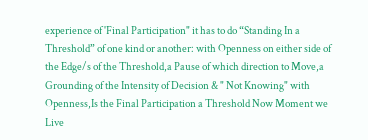experience of 'Final Participation" it has to do “Standing In a Threshold” of one kind or another: with Openness on either side of the Edge/s of the Threshold,a Pause of which direction to Move,a Grounding of the Intensity of Decision & " Not Knowing" with Openness,Is the Final Participation a Threshold Now Moment we Live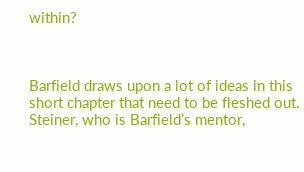within?



Barfield draws upon a lot of ideas in this short chapter that need to be fleshed out. Steiner, who is Barfield’s mentor,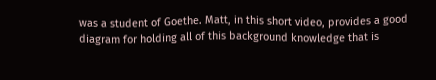was a student of Goethe. Matt, in this short video, provides a good diagram for holding all of this background knowledge that is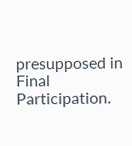presupposed in Final Participation.